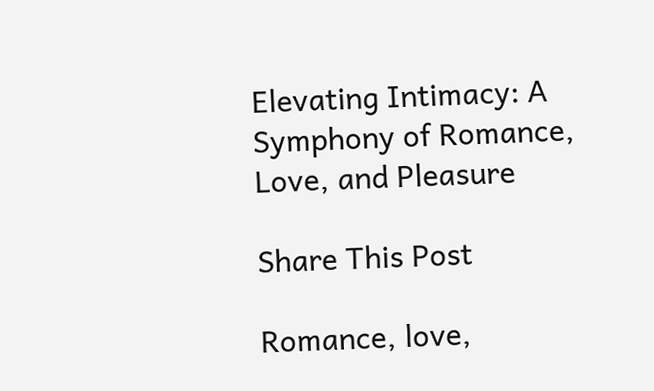Elevating Intimacy: A Symphony of Romance, Love, and Pleasure

Share This Post

Romance, love,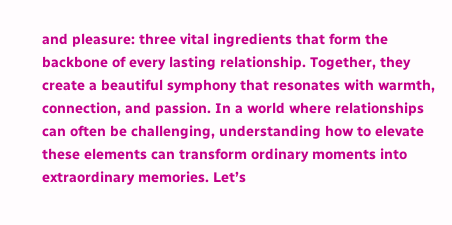and pleasure: three vital ingredients that form the backbone of every lasting relationship. Together, they create a beautiful symphony that resonates with warmth, connection, and passion. In a world where relationships can often be challenging, understanding how to elevate these elements can transform ordinary moments into extraordinary memories. Let’s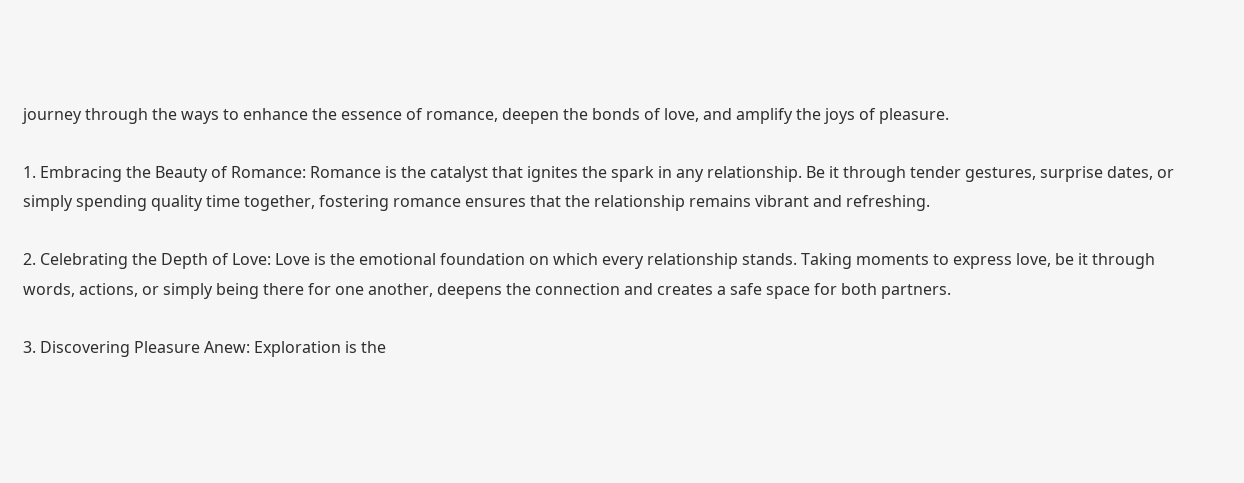journey through the ways to enhance the essence of romance, deepen the bonds of love, and amplify the joys of pleasure.

1. Embracing the Beauty of Romance: Romance is the catalyst that ignites the spark in any relationship. Be it through tender gestures, surprise dates, or simply spending quality time together, fostering romance ensures that the relationship remains vibrant and refreshing.

2. Celebrating the Depth of Love: Love is the emotional foundation on which every relationship stands. Taking moments to express love, be it through words, actions, or simply being there for one another, deepens the connection and creates a safe space for both partners.

3. Discovering Pleasure Anew: Exploration is the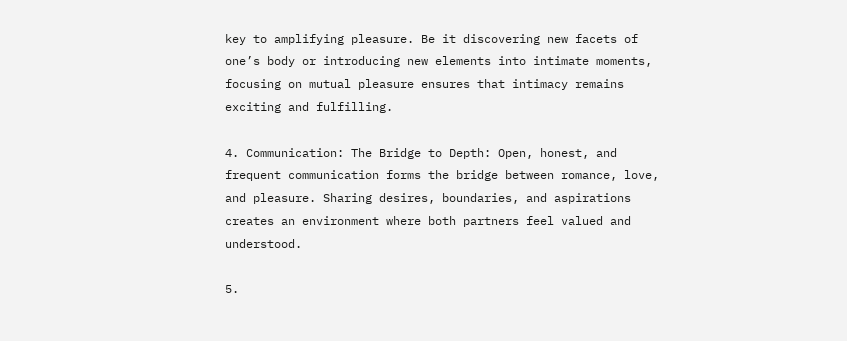key to amplifying pleasure. Be it discovering new facets of one’s body or introducing new elements into intimate moments, focusing on mutual pleasure ensures that intimacy remains exciting and fulfilling.

4. Communication: The Bridge to Depth: Open, honest, and frequent communication forms the bridge between romance, love, and pleasure. Sharing desires, boundaries, and aspirations creates an environment where both partners feel valued and understood.

5.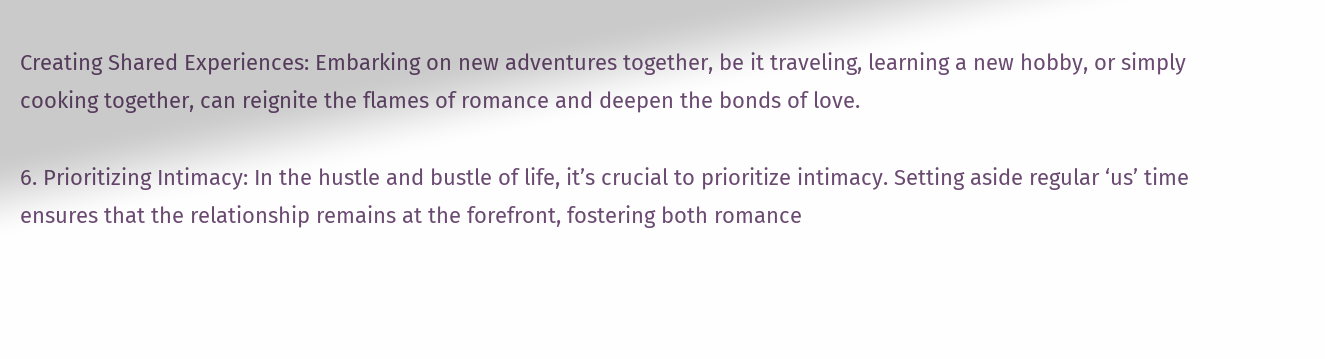Creating Shared Experiences: Embarking on new adventures together, be it traveling, learning a new hobby, or simply cooking together, can reignite the flames of romance and deepen the bonds of love.

6. Prioritizing Intimacy: In the hustle and bustle of life, it’s crucial to prioritize intimacy. Setting aside regular ‘us’ time ensures that the relationship remains at the forefront, fostering both romance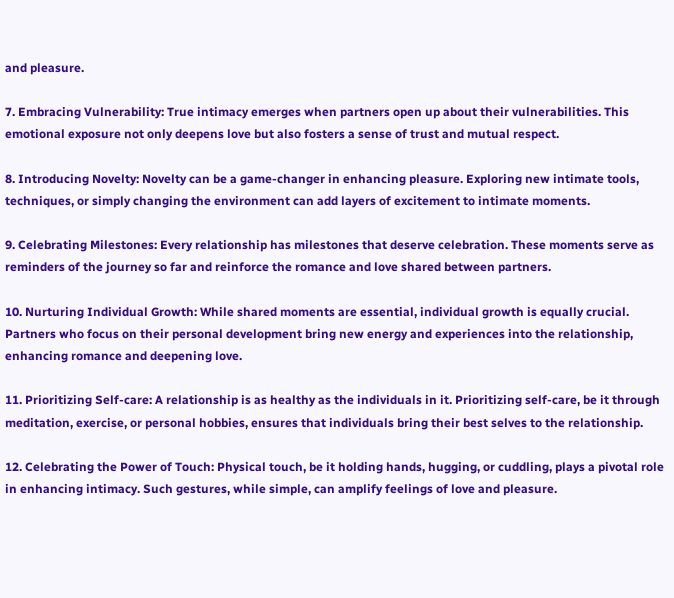and pleasure.

7. Embracing Vulnerability: True intimacy emerges when partners open up about their vulnerabilities. This emotional exposure not only deepens love but also fosters a sense of trust and mutual respect.

8. Introducing Novelty: Novelty can be a game-changer in enhancing pleasure. Exploring new intimate tools, techniques, or simply changing the environment can add layers of excitement to intimate moments.

9. Celebrating Milestones: Every relationship has milestones that deserve celebration. These moments serve as reminders of the journey so far and reinforce the romance and love shared between partners.

10. Nurturing Individual Growth: While shared moments are essential, individual growth is equally crucial. Partners who focus on their personal development bring new energy and experiences into the relationship, enhancing romance and deepening love.

11. Prioritizing Self-care: A relationship is as healthy as the individuals in it. Prioritizing self-care, be it through meditation, exercise, or personal hobbies, ensures that individuals bring their best selves to the relationship.

12. Celebrating the Power of Touch: Physical touch, be it holding hands, hugging, or cuddling, plays a pivotal role in enhancing intimacy. Such gestures, while simple, can amplify feelings of love and pleasure.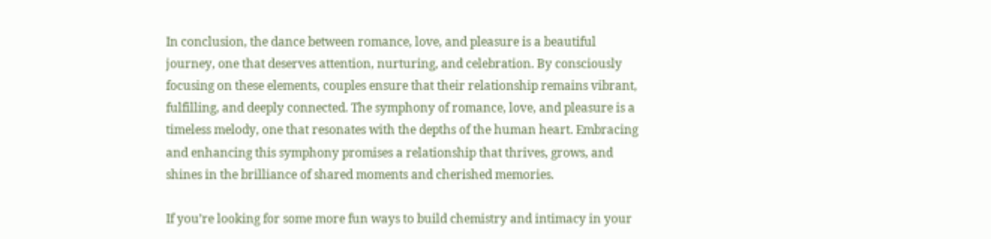In conclusion, the dance between romance, love, and pleasure is a beautiful journey, one that deserves attention, nurturing, and celebration. By consciously focusing on these elements, couples ensure that their relationship remains vibrant, fulfilling, and deeply connected. The symphony of romance, love, and pleasure is a timeless melody, one that resonates with the depths of the human heart. Embracing and enhancing this symphony promises a relationship that thrives, grows, and shines in the brilliance of shared moments and cherished memories.

If you’re looking for some more fun ways to build chemistry and intimacy in your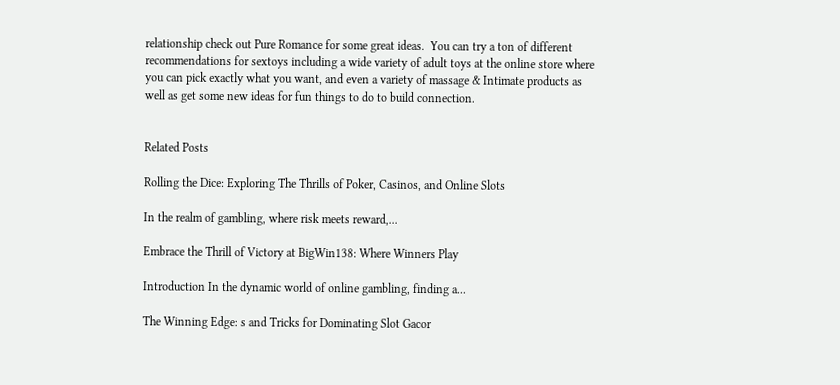relationship check out Pure Romance for some great ideas.  You can try a ton of different recommendations for sextoys including a wide variety of adult toys at the online store where you can pick exactly what you want, and even a variety of massage & Intimate products as well as get some new ideas for fun things to do to build connection.


Related Posts

Rolling the Dice: Exploring The Thrills of Poker, Casinos, and Online Slots

In the realm of gambling, where risk meets reward,...

Embrace the Thrill of Victory at BigWin138: Where Winners Play

Introduction In the dynamic world of online gambling, finding a...

The Winning Edge: s and Tricks for Dominating Slot Gacor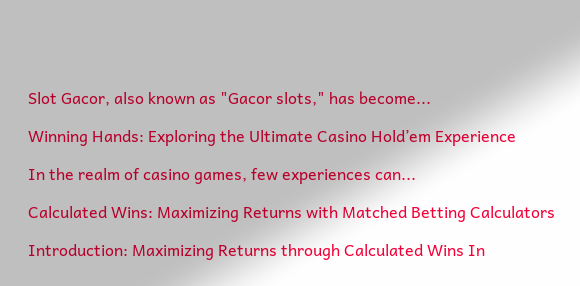Slot Gacor, also known as "Gacor slots," has become...

Winning Hands: Exploring the Ultimate Casino Hold’em Experience

In the realm of casino games, few experiences can...

Calculated Wins: Maximizing Returns with Matched Betting Calculators

Introduction: Maximizing Returns through Calculated Wins In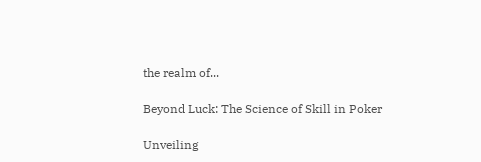the realm of...

Beyond Luck: The Science of Skill in Poker

Unveiling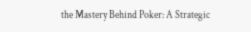the Mastery Behind Poker: A Strategic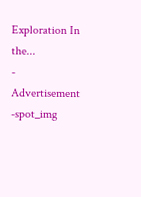Exploration In the...
- Advertisement -spot_img